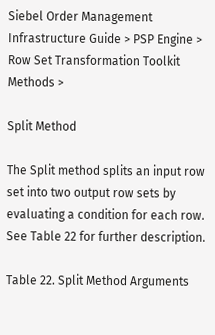Siebel Order Management Infrastructure Guide > PSP Engine > Row Set Transformation Toolkit Methods >

Split Method

The Split method splits an input row set into two output row sets by evaluating a condition for each row. See Table 22 for further description.

Table 22. Split Method Arguments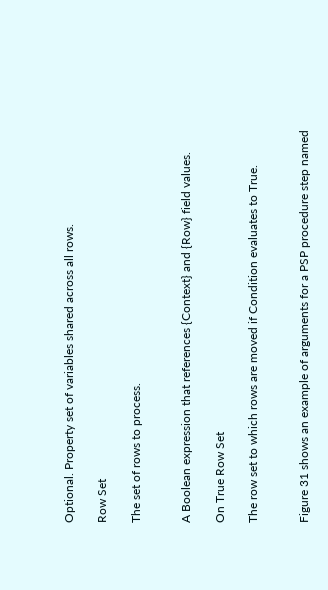Optional. Property set of variables shared across all rows.

Row Set

The set of rows to process.


A Boolean expression that references {Context} and {Row} field values.

On True Row Set

The row set to which rows are moved if Condition evaluates to True.


Figure 31 shows an example of arguments for a PSP procedure step named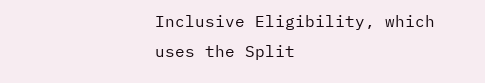Inclusive Eligibility, which uses the Split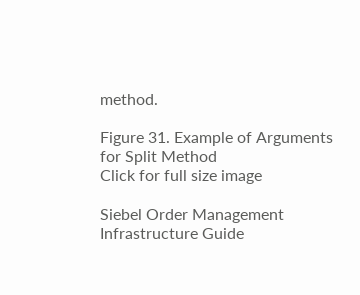method.

Figure 31. Example of Arguments for Split Method
Click for full size image

Siebel Order Management Infrastructure Guide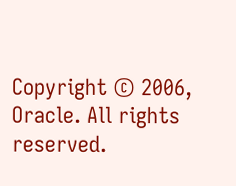Copyright © 2006, Oracle. All rights reserved.